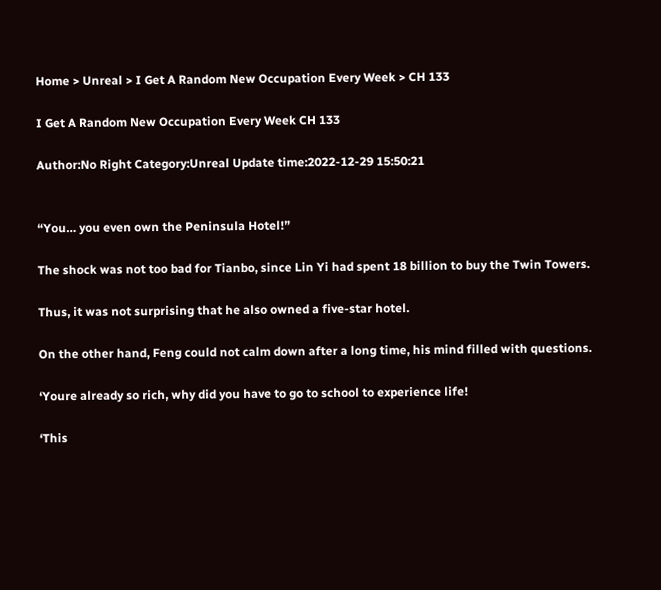Home > Unreal > I Get A Random New Occupation Every Week > CH 133

I Get A Random New Occupation Every Week CH 133

Author:No Right Category:Unreal Update time:2022-12-29 15:50:21


“You… you even own the Peninsula Hotel!”

The shock was not too bad for Tianbo, since Lin Yi had spent 18 billion to buy the Twin Towers.

Thus, it was not surprising that he also owned a five-star hotel.

On the other hand, Feng could not calm down after a long time, his mind filled with questions.

‘Youre already so rich, why did you have to go to school to experience life!

‘This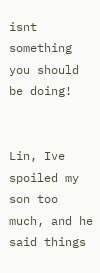isnt something you should be doing!


Lin, Ive spoiled my son too much, and he said things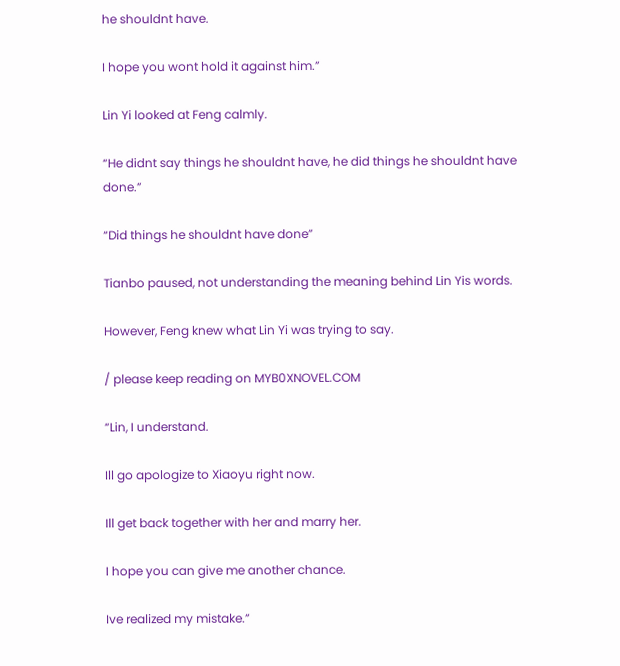he shouldnt have.

I hope you wont hold it against him.”

Lin Yi looked at Feng calmly.

“He didnt say things he shouldnt have, he did things he shouldnt have done.”

“Did things he shouldnt have done”

Tianbo paused, not understanding the meaning behind Lin Yis words.

However, Feng knew what Lin Yi was trying to say.

/ please keep reading on MYB0XNOVEL.COM

“Lin, I understand.

Ill go apologize to Xiaoyu right now.

Ill get back together with her and marry her.

I hope you can give me another chance.

Ive realized my mistake.”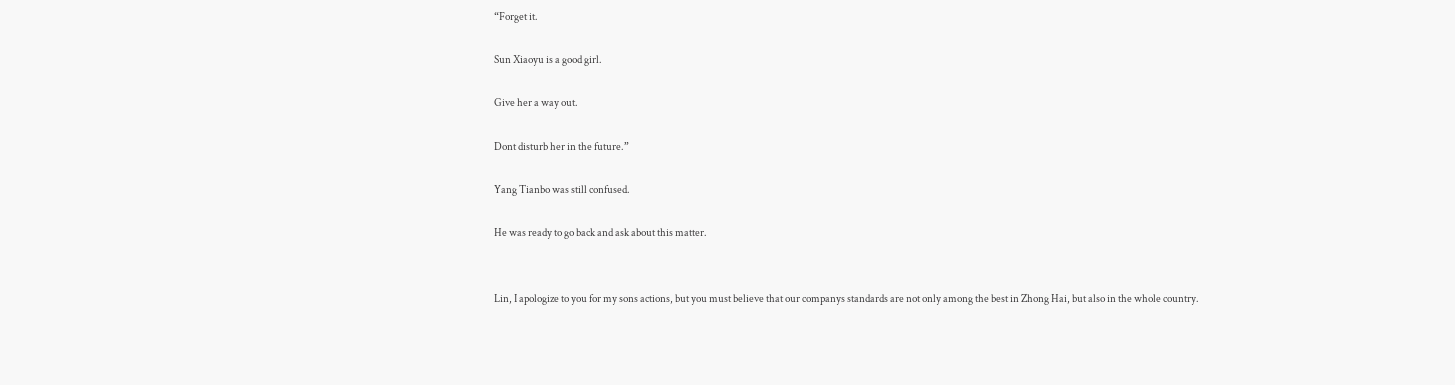“Forget it.

Sun Xiaoyu is a good girl.

Give her a way out.

Dont disturb her in the future.”

Yang Tianbo was still confused.

He was ready to go back and ask about this matter.


Lin, I apologize to you for my sons actions, but you must believe that our companys standards are not only among the best in Zhong Hai, but also in the whole country.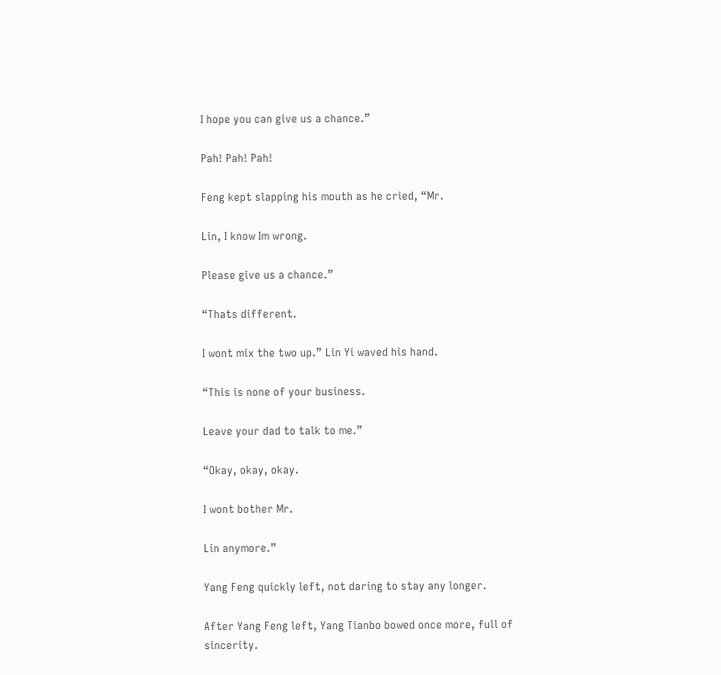I hope you can give us a chance.”

Pah! Pah! Pah!

Feng kept slapping his mouth as he cried, “Mr.

Lin, I know Im wrong.

Please give us a chance.”

“Thats different.

I wont mix the two up.” Lin Yi waved his hand.

“This is none of your business.

Leave your dad to talk to me.”

“Okay, okay, okay.

I wont bother Mr.

Lin anymore.”

Yang Feng quickly left, not daring to stay any longer.

After Yang Feng left, Yang Tianbo bowed once more, full of sincerity.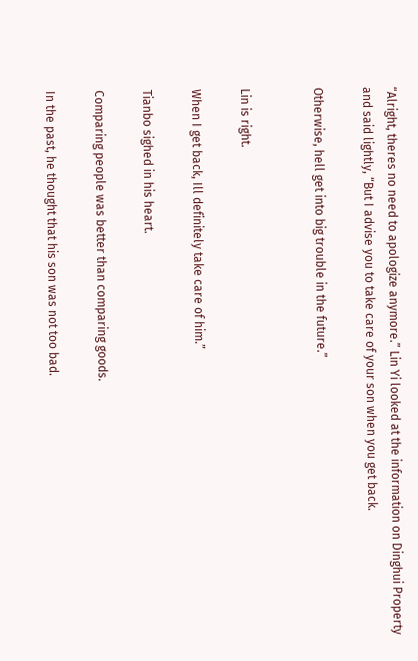“Alright, theres no need to apologize anymore.” Lin Yi looked at the information on Dinghui Property and said lightly, “But I advise you to take care of your son when you get back.

Otherwise, hell get into big trouble in the future.”


Lin is right.

When I get back, Ill definitely take care of him.”

Tianbo sighed in his heart.

Comparing people was better than comparing goods.

In the past, he thought that his son was not too bad.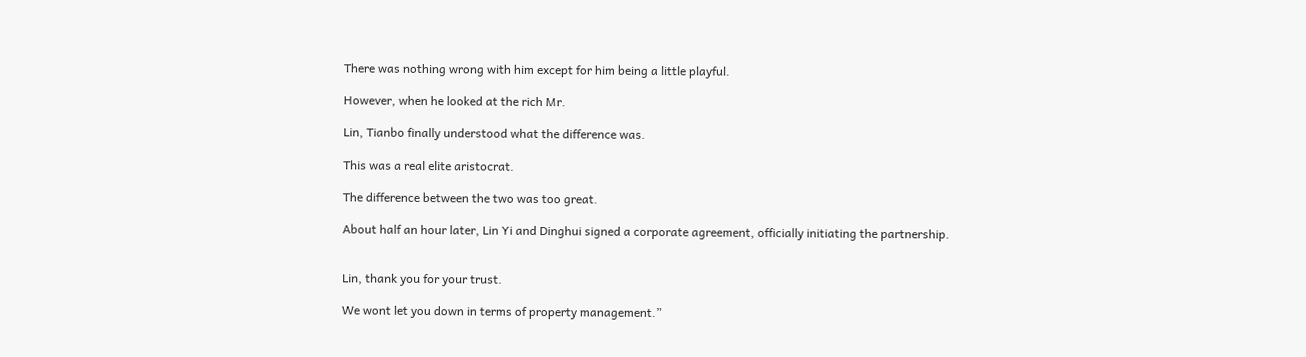There was nothing wrong with him except for him being a little playful.

However, when he looked at the rich Mr.

Lin, Tianbo finally understood what the difference was.

This was a real elite aristocrat.

The difference between the two was too great.

About half an hour later, Lin Yi and Dinghui signed a corporate agreement, officially initiating the partnership.


Lin, thank you for your trust.

We wont let you down in terms of property management.”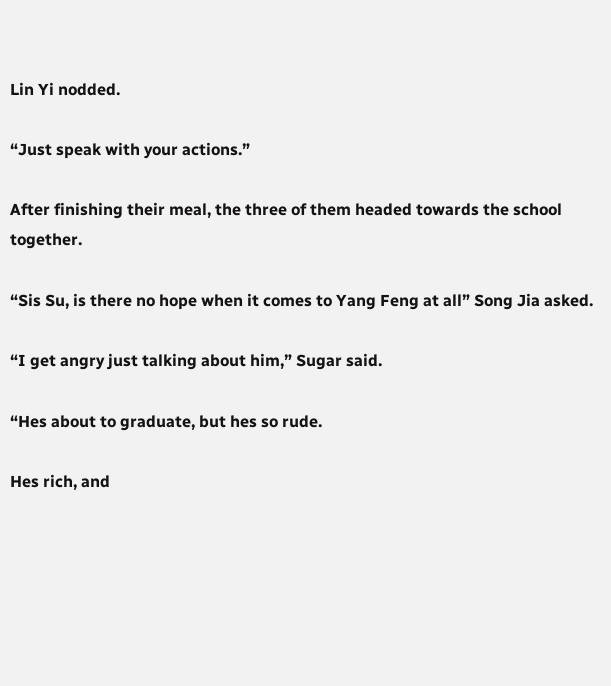Lin Yi nodded.

“Just speak with your actions.”

After finishing their meal, the three of them headed towards the school together.

“Sis Su, is there no hope when it comes to Yang Feng at all” Song Jia asked.

“I get angry just talking about him,” Sugar said.

“Hes about to graduate, but hes so rude.

Hes rich, and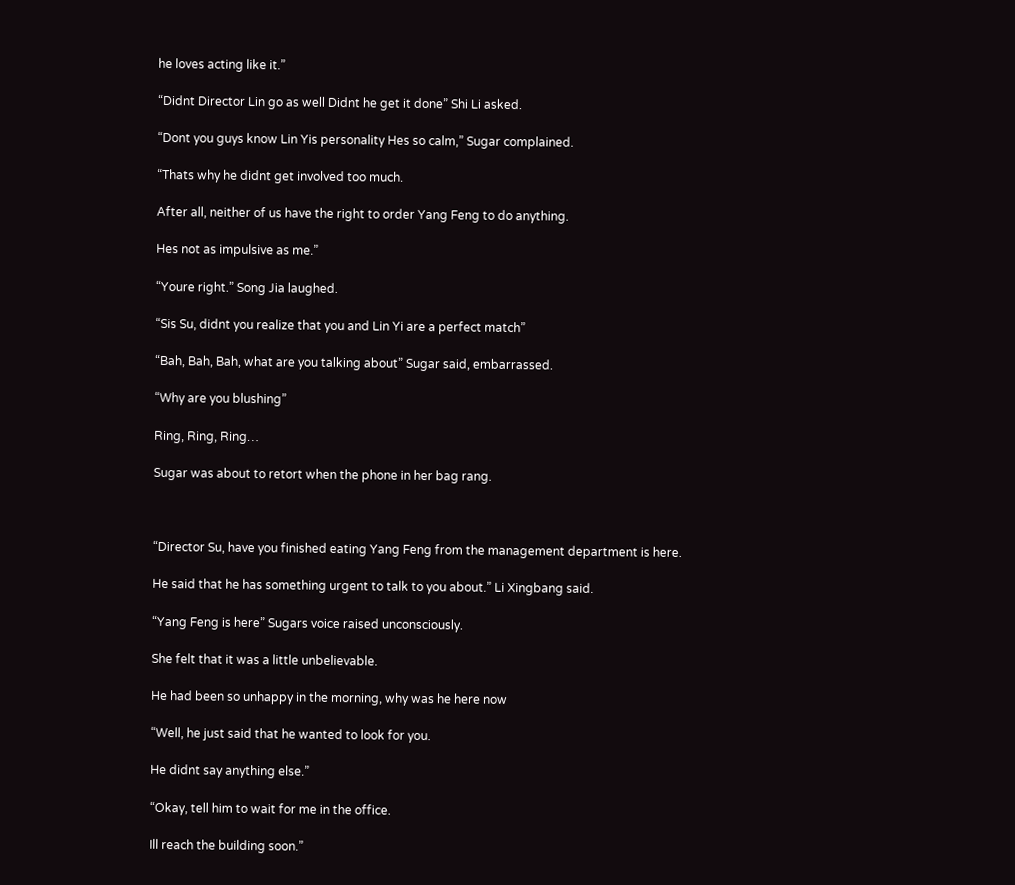he loves acting like it.”

“Didnt Director Lin go as well Didnt he get it done” Shi Li asked.

“Dont you guys know Lin Yis personality Hes so calm,” Sugar complained.

“Thats why he didnt get involved too much.

After all, neither of us have the right to order Yang Feng to do anything.

Hes not as impulsive as me.”

“Youre right.” Song Jia laughed.

“Sis Su, didnt you realize that you and Lin Yi are a perfect match”

“Bah, Bah, Bah, what are you talking about” Sugar said, embarrassed.

“Why are you blushing”

Ring, Ring, Ring…

Sugar was about to retort when the phone in her bag rang.



“Director Su, have you finished eating Yang Feng from the management department is here.

He said that he has something urgent to talk to you about.” Li Xingbang said.

“Yang Feng is here” Sugars voice raised unconsciously.

She felt that it was a little unbelievable.

He had been so unhappy in the morning, why was he here now

“Well, he just said that he wanted to look for you.

He didnt say anything else.”

“Okay, tell him to wait for me in the office.

Ill reach the building soon.”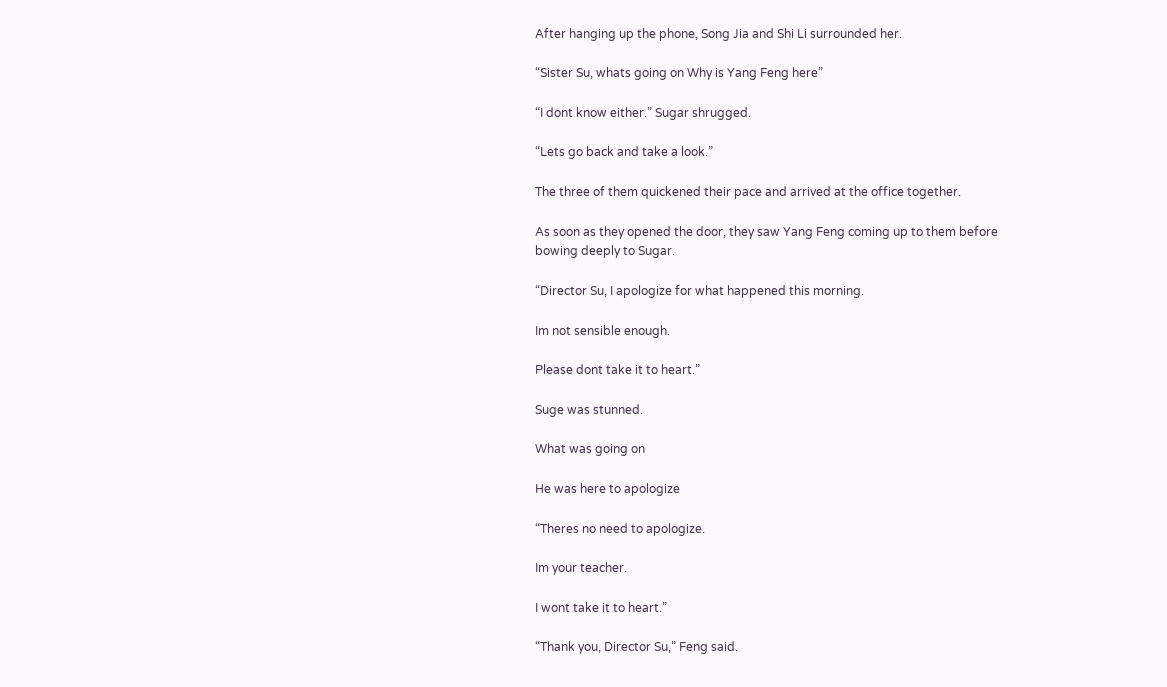After hanging up the phone, Song Jia and Shi Li surrounded her.

“Sister Su, whats going on Why is Yang Feng here”

“I dont know either.” Sugar shrugged.

“Lets go back and take a look.”

The three of them quickened their pace and arrived at the office together.

As soon as they opened the door, they saw Yang Feng coming up to them before bowing deeply to Sugar.

“Director Su, I apologize for what happened this morning.

Im not sensible enough.

Please dont take it to heart.”

Suge was stunned.

What was going on

He was here to apologize

“Theres no need to apologize.

Im your teacher.

I wont take it to heart.”

“Thank you, Director Su,” Feng said.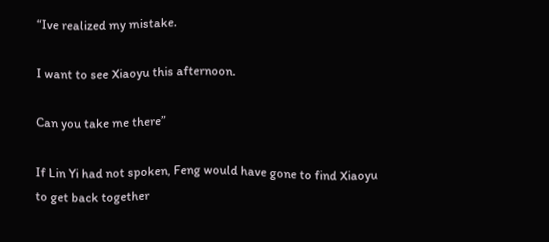“Ive realized my mistake.

I want to see Xiaoyu this afternoon.

Can you take me there”

If Lin Yi had not spoken, Feng would have gone to find Xiaoyu to get back together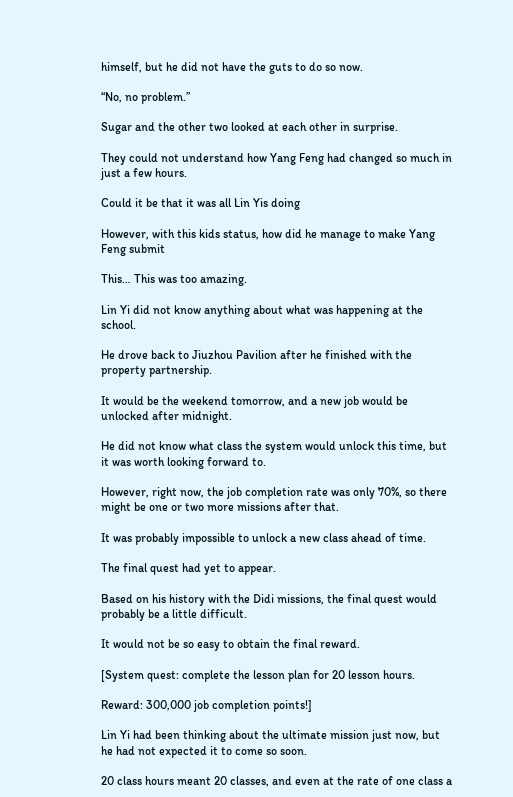himself, but he did not have the guts to do so now.

“No, no problem.”

Sugar and the other two looked at each other in surprise.

They could not understand how Yang Feng had changed so much in just a few hours.

Could it be that it was all Lin Yis doing

However, with this kids status, how did he manage to make Yang Feng submit

This… This was too amazing.

Lin Yi did not know anything about what was happening at the school.

He drove back to Jiuzhou Pavilion after he finished with the property partnership.

It would be the weekend tomorrow, and a new job would be unlocked after midnight.

He did not know what class the system would unlock this time, but it was worth looking forward to.

However, right now, the job completion rate was only 70%, so there might be one or two more missions after that.

It was probably impossible to unlock a new class ahead of time.

The final quest had yet to appear.

Based on his history with the Didi missions, the final quest would probably be a little difficult.

It would not be so easy to obtain the final reward.

[System quest: complete the lesson plan for 20 lesson hours.

Reward: 300,000 job completion points!]

Lin Yi had been thinking about the ultimate mission just now, but he had not expected it to come so soon.

20 class hours meant 20 classes, and even at the rate of one class a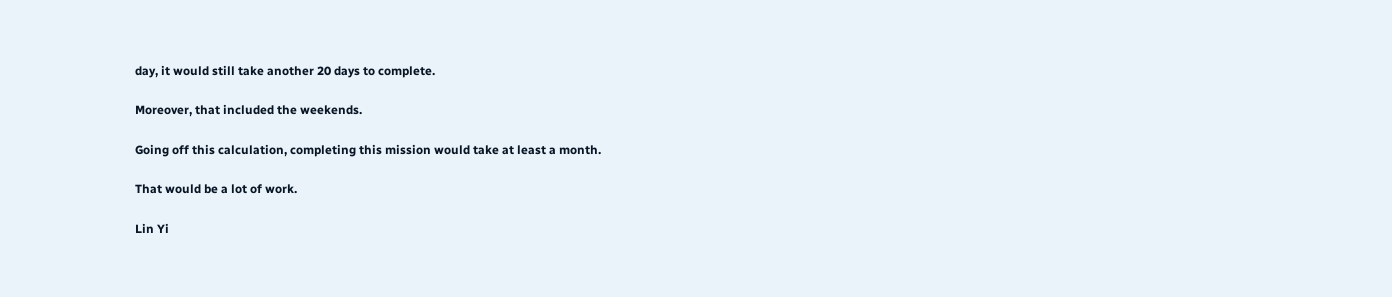day, it would still take another 20 days to complete.

Moreover, that included the weekends.

Going off this calculation, completing this mission would take at least a month.

That would be a lot of work.

Lin Yi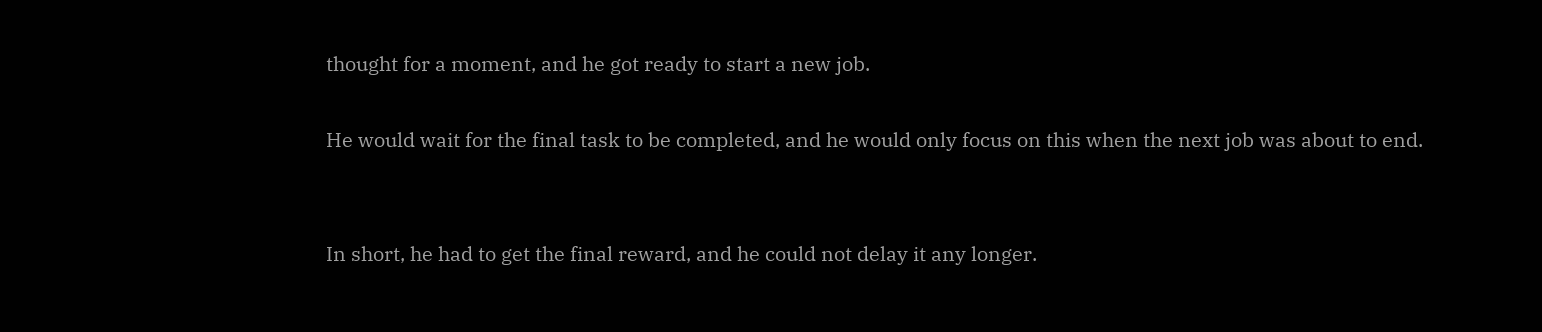thought for a moment, and he got ready to start a new job.

He would wait for the final task to be completed, and he would only focus on this when the next job was about to end.


In short, he had to get the final reward, and he could not delay it any longer.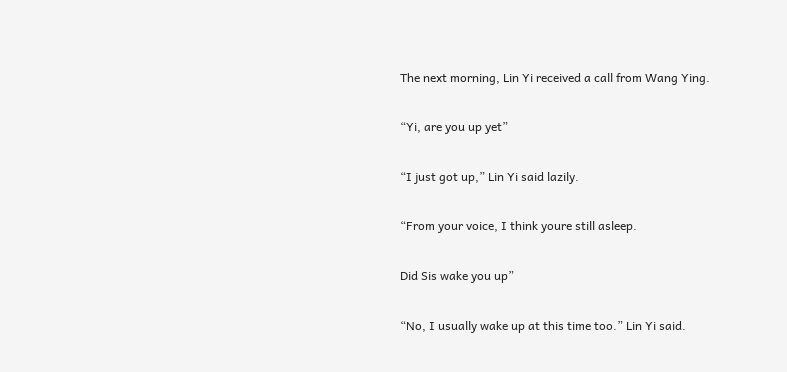The next morning, Lin Yi received a call from Wang Ying.

“Yi, are you up yet”

“I just got up,” Lin Yi said lazily.

“From your voice, I think youre still asleep.

Did Sis wake you up”

“No, I usually wake up at this time too.” Lin Yi said.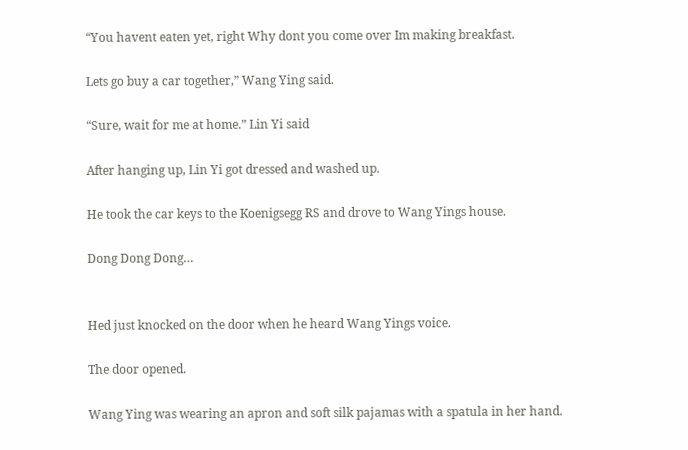“You havent eaten yet, right Why dont you come over Im making breakfast.

Lets go buy a car together,” Wang Ying said.

“Sure, wait for me at home.” Lin Yi said

After hanging up, Lin Yi got dressed and washed up.

He took the car keys to the Koenigsegg RS and drove to Wang Yings house.

Dong Dong Dong…


Hed just knocked on the door when he heard Wang Yings voice.

The door opened.

Wang Ying was wearing an apron and soft silk pajamas with a spatula in her hand.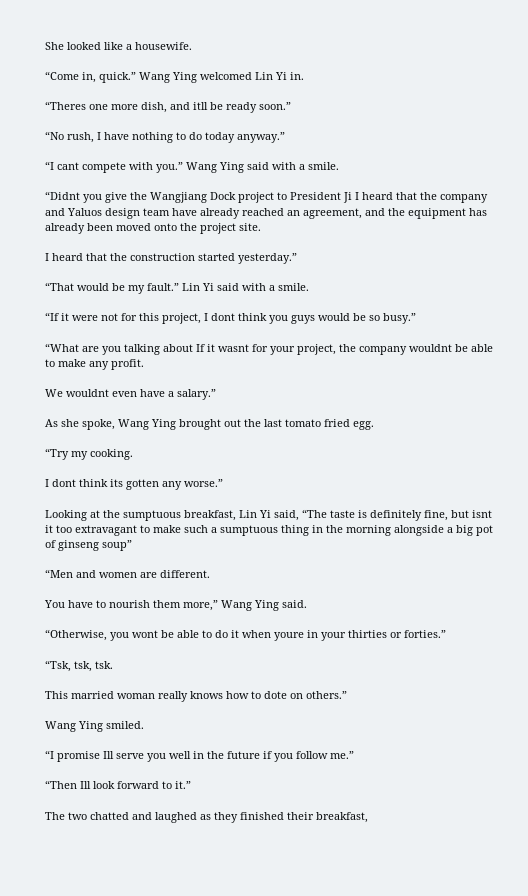She looked like a housewife.

“Come in, quick.” Wang Ying welcomed Lin Yi in.

“Theres one more dish, and itll be ready soon.”

“No rush, I have nothing to do today anyway.”

“I cant compete with you.” Wang Ying said with a smile.

“Didnt you give the Wangjiang Dock project to President Ji I heard that the company and Yaluos design team have already reached an agreement, and the equipment has already been moved onto the project site.

I heard that the construction started yesterday.”

“That would be my fault.” Lin Yi said with a smile.

“If it were not for this project, I dont think you guys would be so busy.”

“What are you talking about If it wasnt for your project, the company wouldnt be able to make any profit.

We wouldnt even have a salary.”

As she spoke, Wang Ying brought out the last tomato fried egg.

“Try my cooking.

I dont think its gotten any worse.”

Looking at the sumptuous breakfast, Lin Yi said, “The taste is definitely fine, but isnt it too extravagant to make such a sumptuous thing in the morning alongside a big pot of ginseng soup”

“Men and women are different.

You have to nourish them more,” Wang Ying said.

“Otherwise, you wont be able to do it when youre in your thirties or forties.”

“Tsk, tsk, tsk.

This married woman really knows how to dote on others.”

Wang Ying smiled.

“I promise Ill serve you well in the future if you follow me.”

“Then Ill look forward to it.”

The two chatted and laughed as they finished their breakfast,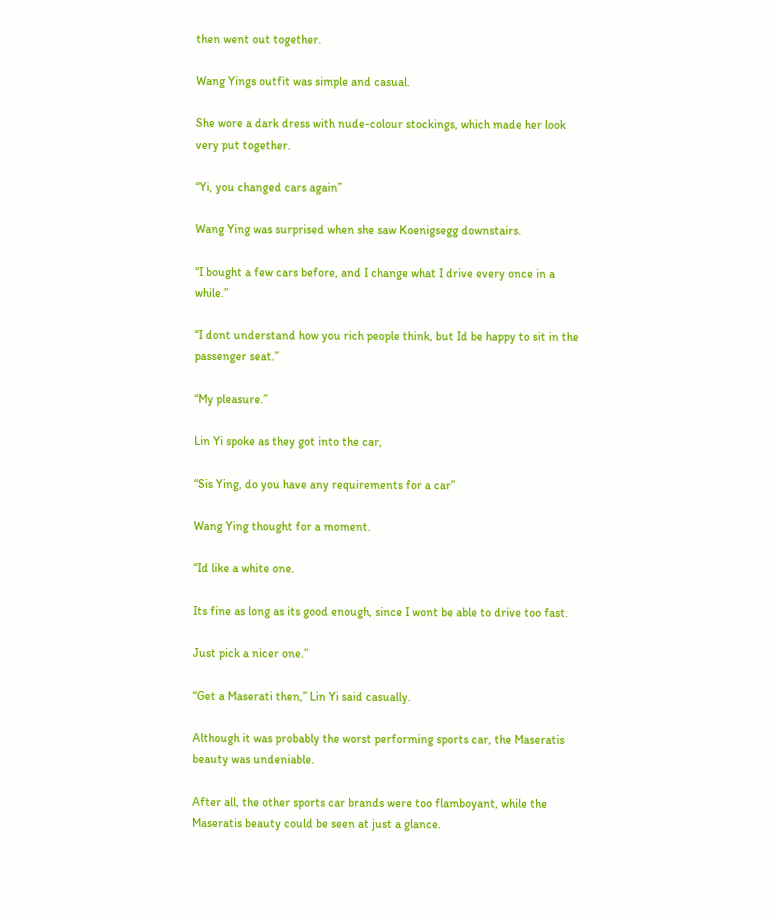then went out together.

Wang Yings outfit was simple and casual.

She wore a dark dress with nude-colour stockings, which made her look very put together.

“Yi, you changed cars again”

Wang Ying was surprised when she saw Koenigsegg downstairs.

“I bought a few cars before, and I change what I drive every once in a while.”

“I dont understand how you rich people think, but Id be happy to sit in the passenger seat.”

“My pleasure.”

Lin Yi spoke as they got into the car,

“Sis Ying, do you have any requirements for a car”

Wang Ying thought for a moment.

“Id like a white one.

Its fine as long as its good enough, since I wont be able to drive too fast.

Just pick a nicer one.”

“Get a Maserati then,” Lin Yi said casually.

Although it was probably the worst performing sports car, the Maseratis beauty was undeniable.

After all, the other sports car brands were too flamboyant, while the Maseratis beauty could be seen at just a glance.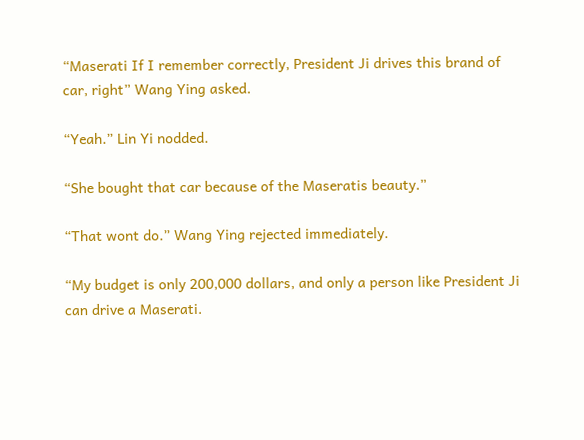“Maserati If I remember correctly, President Ji drives this brand of car, right” Wang Ying asked.

“Yeah.” Lin Yi nodded.

“She bought that car because of the Maseratis beauty.”

“That wont do.” Wang Ying rejected immediately.

“My budget is only 200,000 dollars, and only a person like President Ji can drive a Maserati.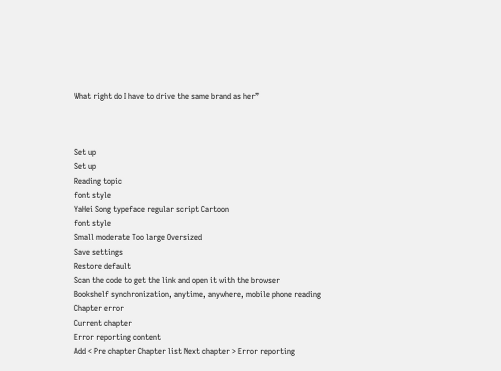What right do I have to drive the same brand as her”



Set up
Set up
Reading topic
font style
YaHei Song typeface regular script Cartoon
font style
Small moderate Too large Oversized
Save settings
Restore default
Scan the code to get the link and open it with the browser
Bookshelf synchronization, anytime, anywhere, mobile phone reading
Chapter error
Current chapter
Error reporting content
Add < Pre chapter Chapter list Next chapter > Error reporting